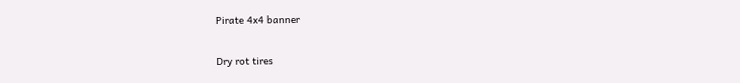Pirate 4x4 banner

Dry rot tires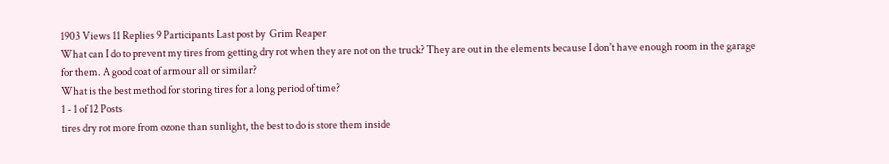1903 Views 11 Replies 9 Participants Last post by  Grim Reaper
What can I do to prevent my tires from getting dry rot when they are not on the truck? They are out in the elements because I don't have enough room in the garage for them. A good coat of armour all or similar?
What is the best method for storing tires for a long period of time?
1 - 1 of 12 Posts
tires dry rot more from ozone than sunlight, the best to do is store them inside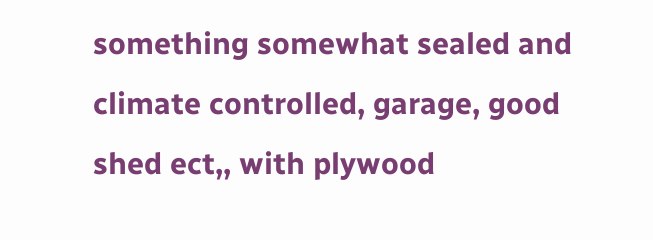something somewhat sealed and climate controlled, garage, good shed ect,, with plywood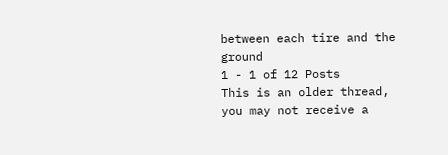between each tire and the ground
1 - 1 of 12 Posts
This is an older thread, you may not receive a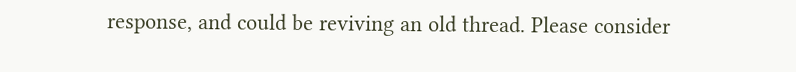response, and could be reviving an old thread. Please consider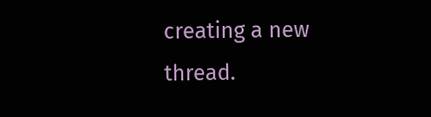creating a new thread.